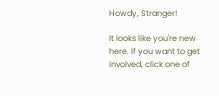Howdy, Stranger!

It looks like you're new here. If you want to get involved, click one of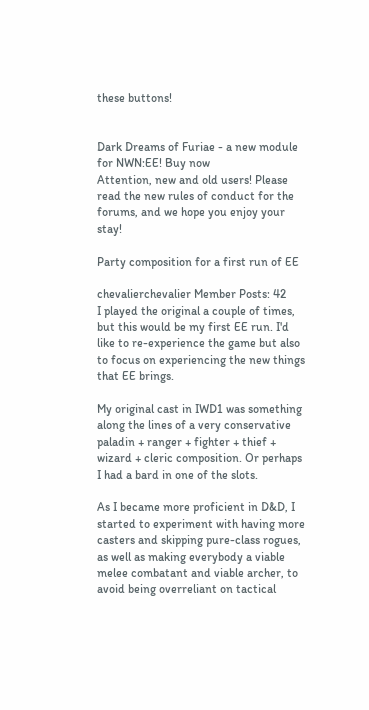these buttons!


Dark Dreams of Furiae - a new module for NWN:EE! Buy now
Attention, new and old users! Please read the new rules of conduct for the forums, and we hope you enjoy your stay!

Party composition for a first run of EE

chevalierchevalier Member Posts: 42
I played the original a couple of times, but this would be my first EE run. I'd like to re-experience the game but also to focus on experiencing the new things that EE brings.

My original cast in IWD1 was something along the lines of a very conservative paladin + ranger + fighter + thief + wizard + cleric composition. Or perhaps I had a bard in one of the slots.

As I became more proficient in D&D, I started to experiment with having more casters and skipping pure-class rogues, as well as making everybody a viable melee combatant and viable archer, to avoid being overreliant on tactical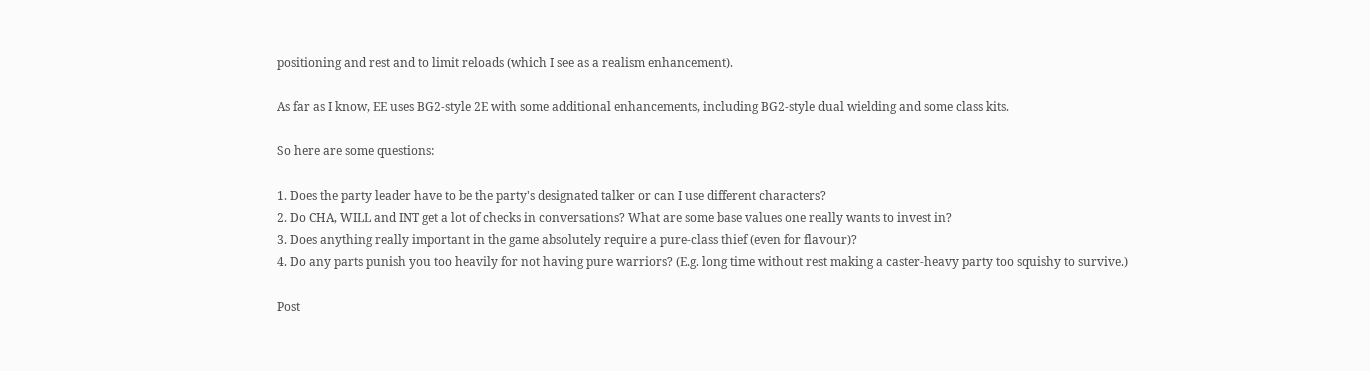positioning and rest and to limit reloads (which I see as a realism enhancement).

As far as I know, EE uses BG2-style 2E with some additional enhancements, including BG2-style dual wielding and some class kits.

So here are some questions:

1. Does the party leader have to be the party's designated talker or can I use different characters?
2. Do CHA, WILL and INT get a lot of checks in conversations? What are some base values one really wants to invest in?
3. Does anything really important in the game absolutely require a pure-class thief (even for flavour)?
4. Do any parts punish you too heavily for not having pure warriors? (E.g. long time without rest making a caster-heavy party too squishy to survive.)

Post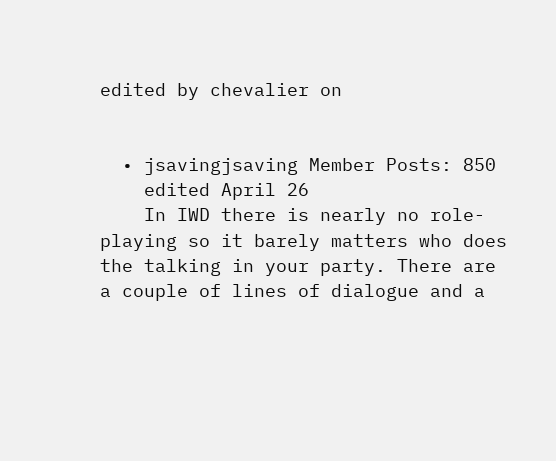edited by chevalier on


  • jsavingjsaving Member Posts: 850
    edited April 26
    In IWD there is nearly no role-playing so it barely matters who does the talking in your party. There are a couple of lines of dialogue and a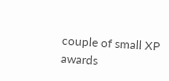couple of small XP awards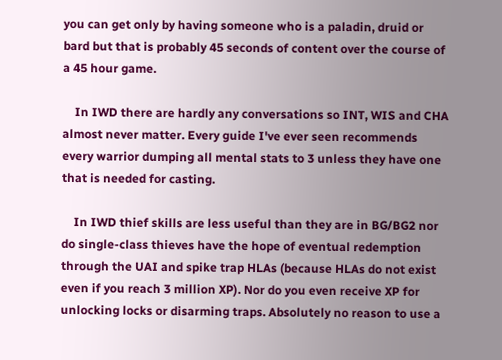you can get only by having someone who is a paladin, druid or bard but that is probably 45 seconds of content over the course of a 45 hour game.

    In IWD there are hardly any conversations so INT, WIS and CHA almost never matter. Every guide I've ever seen recommends every warrior dumping all mental stats to 3 unless they have one that is needed for casting.

    In IWD thief skills are less useful than they are in BG/BG2 nor do single-class thieves have the hope of eventual redemption through the UAI and spike trap HLAs (because HLAs do not exist even if you reach 3 million XP). Nor do you even receive XP for unlocking locks or disarming traps. Absolutely no reason to use a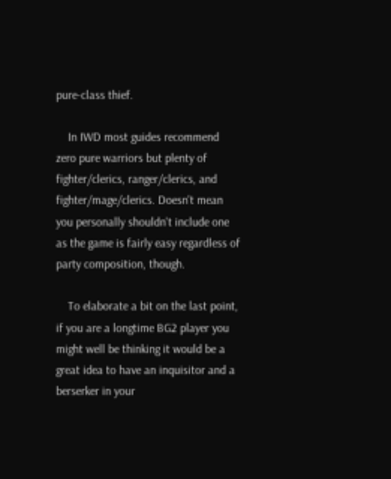pure-class thief.

    In IWD most guides recommend zero pure warriors but plenty of fighter/clerics, ranger/clerics, and fighter/mage/clerics. Doesn't mean you personally shouldn't include one as the game is fairly easy regardless of party composition, though.

    To elaborate a bit on the last point, if you are a longtime BG2 player you might well be thinking it would be a great idea to have an inquisitor and a berserker in your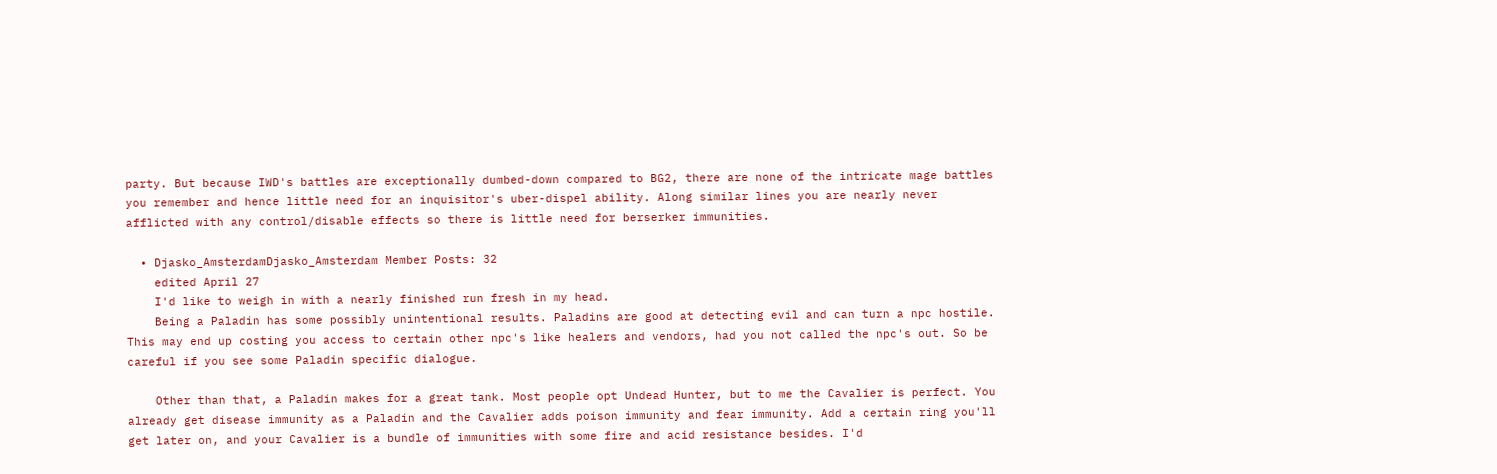party. But because IWD's battles are exceptionally dumbed-down compared to BG2, there are none of the intricate mage battles you remember and hence little need for an inquisitor's uber-dispel ability. Along similar lines you are nearly never afflicted with any control/disable effects so there is little need for berserker immunities.

  • Djasko_AmsterdamDjasko_Amsterdam Member Posts: 32
    edited April 27
    I'd like to weigh in with a nearly finished run fresh in my head.
    Being a Paladin has some possibly unintentional results. Paladins are good at detecting evil and can turn a npc hostile. This may end up costing you access to certain other npc's like healers and vendors, had you not called the npc's out. So be careful if you see some Paladin specific dialogue.

    Other than that, a Paladin makes for a great tank. Most people opt Undead Hunter, but to me the Cavalier is perfect. You already get disease immunity as a Paladin and the Cavalier adds poison immunity and fear immunity. Add a certain ring you'll get later on, and your Cavalier is a bundle of immunities with some fire and acid resistance besides. I'd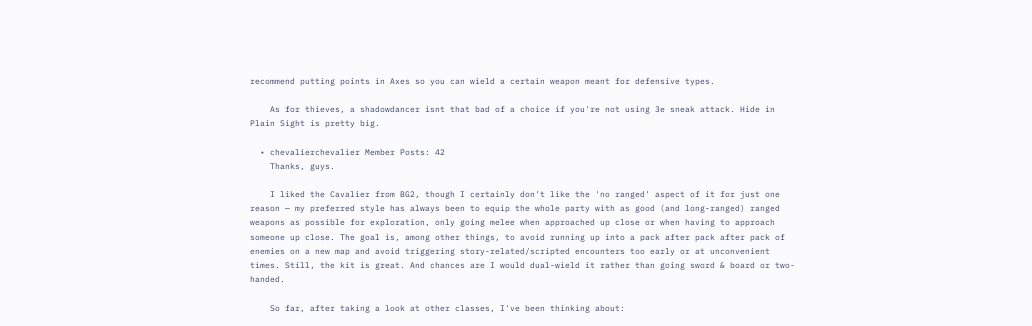recommend putting points in Axes so you can wield a certain weapon meant for defensive types.

    As for thieves, a shadowdancer isnt that bad of a choice if you're not using 3e sneak attack. Hide in Plain Sight is pretty big.

  • chevalierchevalier Member Posts: 42
    Thanks, guys.

    I liked the Cavalier from BG2, though I certainly don't like the 'no ranged' aspect of it for just one reason — my preferred style has always been to equip the whole party with as good (and long-ranged) ranged weapons as possible for exploration, only going melee when approached up close or when having to approach someone up close. The goal is, among other things, to avoid running up into a pack after pack after pack of enemies on a new map and avoid triggering story-related/scripted encounters too early or at unconvenient times. Still, the kit is great. And chances are I would dual-wield it rather than going sword & board or two-handed.

    So far, after taking a look at other classes, I've been thinking about: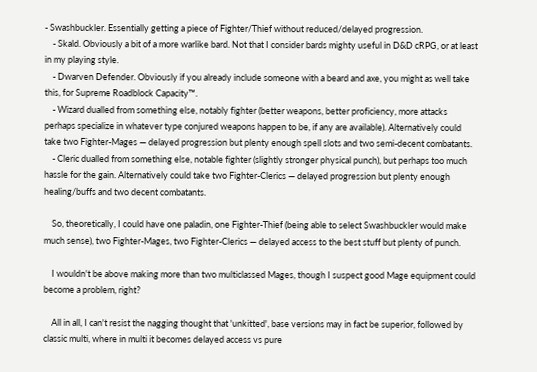- Swashbuckler. Essentially getting a piece of Fighter/Thief without reduced/delayed progression.
    - Skald. Obviously a bit of a more warlike bard. Not that I consider bards mighty useful in D&D cRPG, or at least in my playing style.
    - Dwarven Defender. Obviously if you already include someone with a beard and axe, you might as well take this, for Supreme Roadblock Capacity™.
    - Wizard dualled from something else, notably fighter (better weapons, better proficiency, more attacks perhaps specialize in whatever type conjured weapons happen to be, if any are available). Alternatively could take two Fighter-Mages — delayed progression but plenty enough spell slots and two semi-decent combatants.
    - Cleric dualled from something else, notable fighter (slightly stronger physical punch), but perhaps too much hassle for the gain. Alternatively could take two Fighter-Clerics — delayed progression but plenty enough healing/buffs and two decent combatants.

    So, theoretically, I could have one paladin, one Fighter-Thief (being able to select Swashbuckler would make much sense), two Fighter-Mages, two Fighter-Clerics — delayed access to the best stuff but plenty of punch.

    I wouldn't be above making more than two multiclassed Mages, though I suspect good Mage equipment could become a problem, right?

    All in all, I can't resist the nagging thought that 'unkitted', base versions may in fact be superior, followed by classic multi, where in multi it becomes delayed access vs pure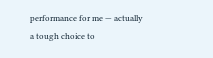performance for me — actually a tough choice to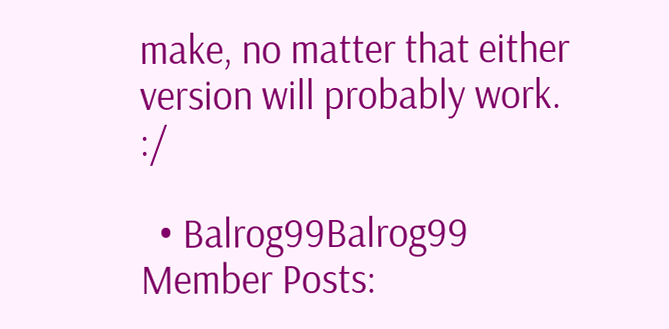make, no matter that either version will probably work. :/

  • Balrog99Balrog99 Member Posts: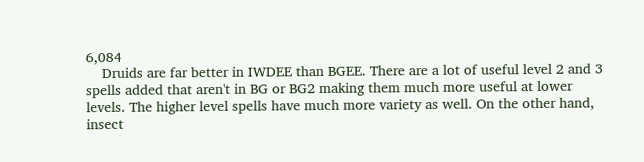6,084
    Druids are far better in IWDEE than BGEE. There are a lot of useful level 2 and 3 spells added that aren't in BG or BG2 making them much more useful at lower levels. The higher level spells have much more variety as well. On the other hand, insect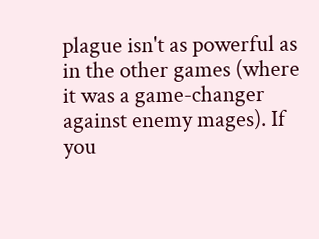plague isn't as powerful as in the other games (where it was a game-changer against enemy mages). If you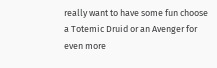really want to have some fun choose a Totemic Druid or an Avenger for even more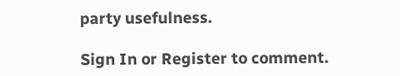party usefulness.

Sign In or Register to comment.